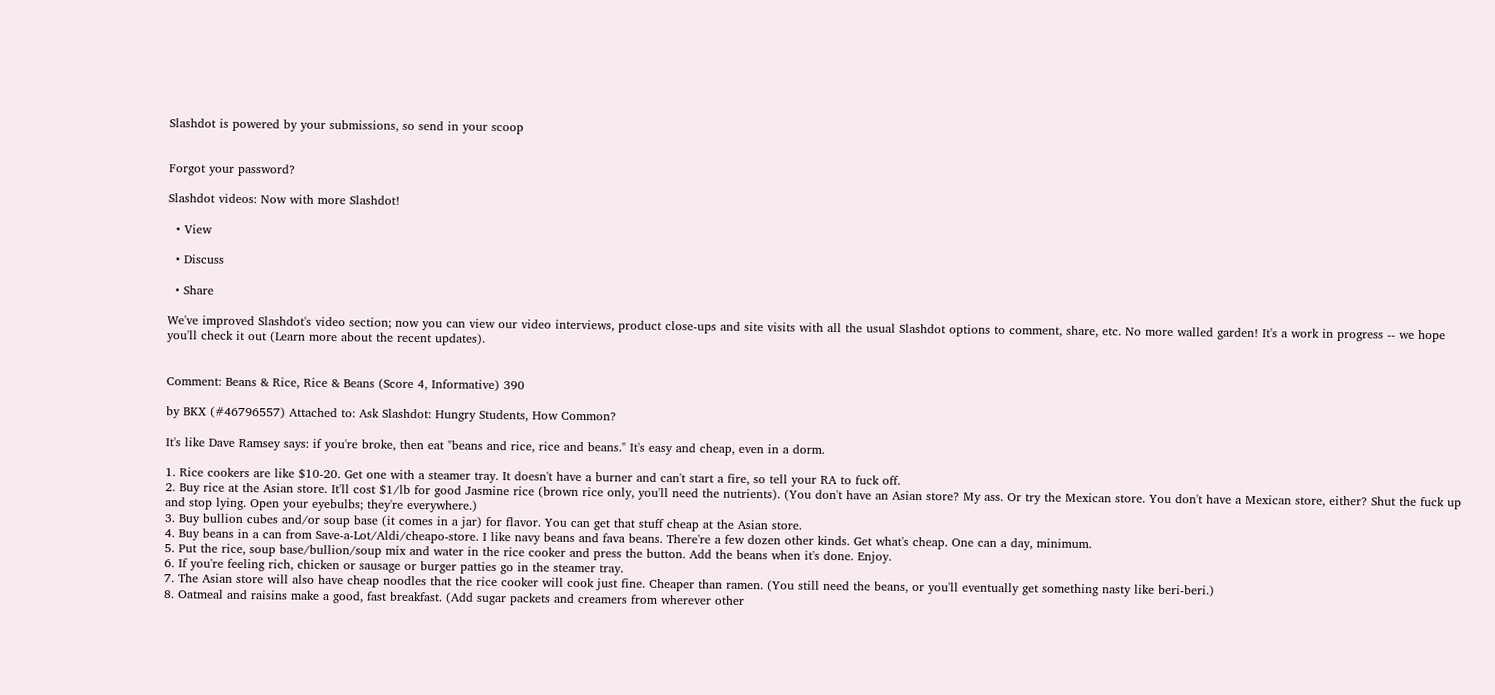Slashdot is powered by your submissions, so send in your scoop


Forgot your password?

Slashdot videos: Now with more Slashdot!

  • View

  • Discuss

  • Share

We've improved Slashdot's video section; now you can view our video interviews, product close-ups and site visits with all the usual Slashdot options to comment, share, etc. No more walled garden! It's a work in progress -- we hope you'll check it out (Learn more about the recent updates).


Comment: Beans & Rice, Rice & Beans (Score 4, Informative) 390

by BKX (#46796557) Attached to: Ask Slashdot: Hungry Students, How Common?

It's like Dave Ramsey says: if you're broke, then eat "beans and rice, rice and beans." It's easy and cheap, even in a dorm.

1. Rice cookers are like $10-20. Get one with a steamer tray. It doesn't have a burner and can't start a fire, so tell your RA to fuck off.
2. Buy rice at the Asian store. It'll cost $1/lb for good Jasmine rice (brown rice only, you'll need the nutrients). (You don't have an Asian store? My ass. Or try the Mexican store. You don't have a Mexican store, either? Shut the fuck up and stop lying. Open your eyebulbs; they're everywhere.)
3. Buy bullion cubes and/or soup base (it comes in a jar) for flavor. You can get that stuff cheap at the Asian store.
4. Buy beans in a can from Save-a-Lot/Aldi/cheapo-store. I like navy beans and fava beans. There're a few dozen other kinds. Get what's cheap. One can a day, minimum.
5. Put the rice, soup base/bullion/soup mix and water in the rice cooker and press the button. Add the beans when it's done. Enjoy.
6. If you're feeling rich, chicken or sausage or burger patties go in the steamer tray.
7. The Asian store will also have cheap noodles that the rice cooker will cook just fine. Cheaper than ramen. (You still need the beans, or you'll eventually get something nasty like beri-beri.)
8. Oatmeal and raisins make a good, fast breakfast. (Add sugar packets and creamers from wherever other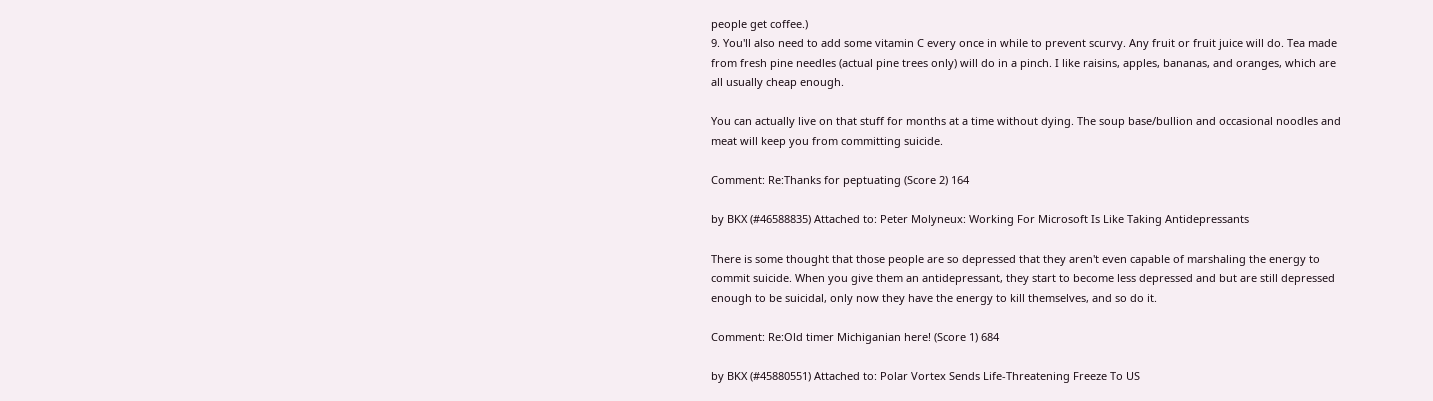people get coffee.)
9. You'll also need to add some vitamin C every once in while to prevent scurvy. Any fruit or fruit juice will do. Tea made from fresh pine needles (actual pine trees only) will do in a pinch. I like raisins, apples, bananas, and oranges, which are all usually cheap enough.

You can actually live on that stuff for months at a time without dying. The soup base/bullion and occasional noodles and meat will keep you from committing suicide.

Comment: Re:Thanks for peptuating (Score 2) 164

by BKX (#46588835) Attached to: Peter Molyneux: Working For Microsoft Is Like Taking Antidepressants

There is some thought that those people are so depressed that they aren't even capable of marshaling the energy to commit suicide. When you give them an antidepressant, they start to become less depressed and but are still depressed enough to be suicidal, only now they have the energy to kill themselves, and so do it.

Comment: Re:Old timer Michiganian here! (Score 1) 684

by BKX (#45880551) Attached to: Polar Vortex Sends Life-Threatening Freeze To US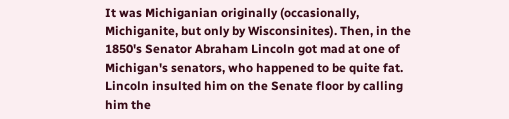It was Michiganian originally (occasionally, Michiganite, but only by Wisconsinites). Then, in the 1850's Senator Abraham Lincoln got mad at one of Michigan's senators, who happened to be quite fat. Lincoln insulted him on the Senate floor by calling him the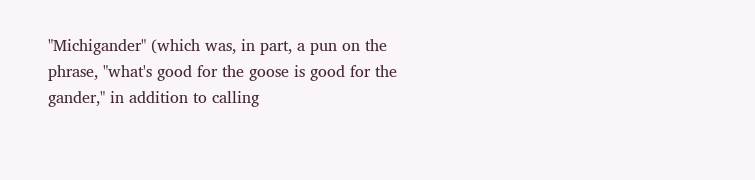"Michigander" (which was, in part, a pun on the phrase, "what's good for the goose is good for the gander," in addition to calling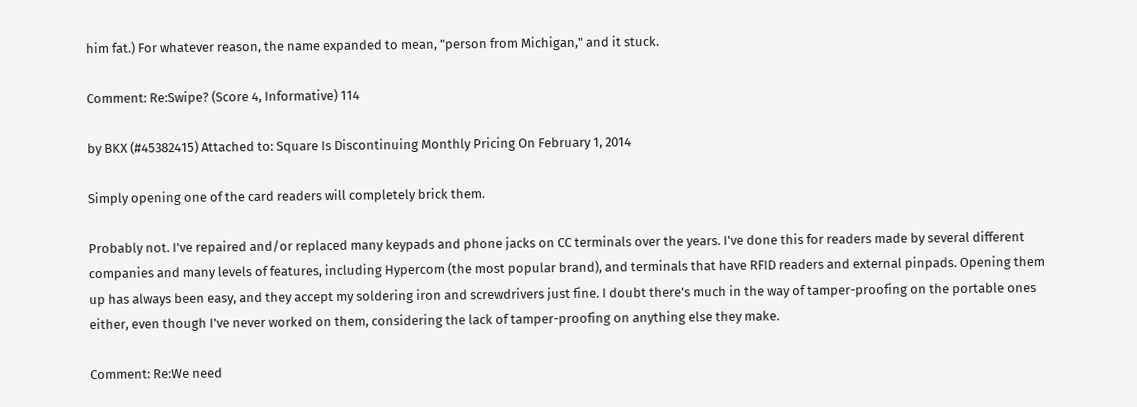him fat.) For whatever reason, the name expanded to mean, "person from Michigan," and it stuck.

Comment: Re:Swipe? (Score 4, Informative) 114

by BKX (#45382415) Attached to: Square Is Discontinuing Monthly Pricing On February 1, 2014

Simply opening one of the card readers will completely brick them.

Probably not. I've repaired and/or replaced many keypads and phone jacks on CC terminals over the years. I've done this for readers made by several different companies and many levels of features, including Hypercom (the most popular brand), and terminals that have RFID readers and external pinpads. Opening them up has always been easy, and they accept my soldering iron and screwdrivers just fine. I doubt there's much in the way of tamper-proofing on the portable ones either, even though I've never worked on them, considering the lack of tamper-proofing on anything else they make.

Comment: Re:We need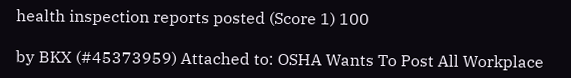health inspection reports posted (Score 1) 100

by BKX (#45373959) Attached to: OSHA Wants To Post All Workplace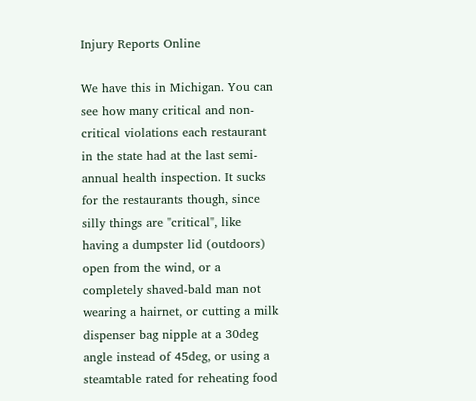Injury Reports Online

We have this in Michigan. You can see how many critical and non-critical violations each restaurant in the state had at the last semi-annual health inspection. It sucks for the restaurants though, since silly things are "critical", like having a dumpster lid (outdoors) open from the wind, or a completely shaved-bald man not wearing a hairnet, or cutting a milk dispenser bag nipple at a 30deg angle instead of 45deg, or using a steamtable rated for reheating food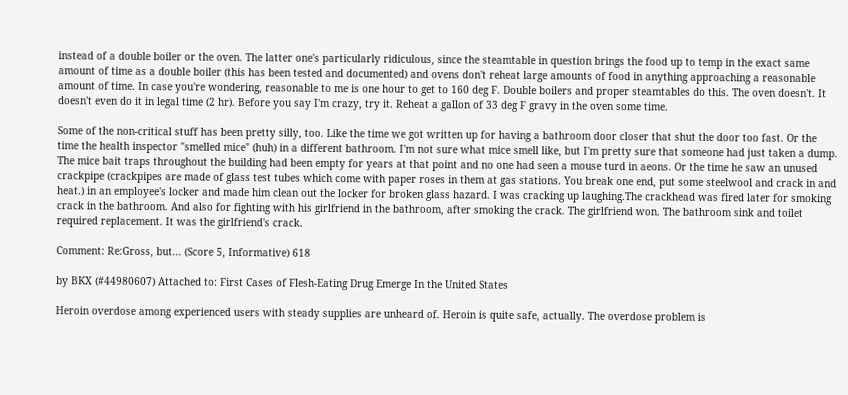instead of a double boiler or the oven. The latter one's particularly ridiculous, since the steamtable in question brings the food up to temp in the exact same amount of time as a double boiler (this has been tested and documented) and ovens don't reheat large amounts of food in anything approaching a reasonable amount of time. In case you're wondering, reasonable to me is one hour to get to 160 deg F. Double boilers and proper steamtables do this. The oven doesn't. It doesn't even do it in legal time (2 hr). Before you say I'm crazy, try it. Reheat a gallon of 33 deg F gravy in the oven some time.

Some of the non-critical stuff has been pretty silly, too. Like the time we got written up for having a bathroom door closer that shut the door too fast. Or the time the health inspector "smelled mice" (huh) in a different bathroom. I'm not sure what mice smell like, but I'm pretty sure that someone had just taken a dump. The mice bait traps throughout the building had been empty for years at that point and no one had seen a mouse turd in aeons. Or the time he saw an unused crackpipe (crackpipes are made of glass test tubes which come with paper roses in them at gas stations. You break one end, put some steelwool and crack in and heat.) in an employee's locker and made him clean out the locker for broken glass hazard. I was cracking up laughing.The crackhead was fired later for smoking crack in the bathroom. And also for fighting with his girlfriend in the bathroom, after smoking the crack. The girlfriend won. The bathroom sink and toilet required replacement. It was the girlfriend's crack.

Comment: Re:Gross, but... (Score 5, Informative) 618

by BKX (#44980607) Attached to: First Cases of Flesh-Eating Drug Emerge In the United States

Heroin overdose among experienced users with steady supplies are unheard of. Heroin is quite safe, actually. The overdose problem is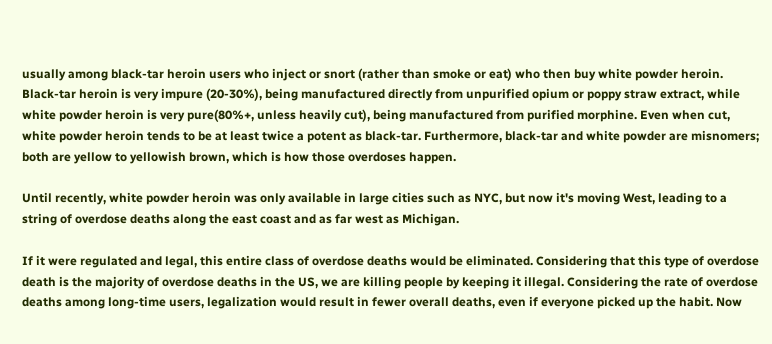usually among black-tar heroin users who inject or snort (rather than smoke or eat) who then buy white powder heroin. Black-tar heroin is very impure (20-30%), being manufactured directly from unpurified opium or poppy straw extract, while white powder heroin is very pure(80%+, unless heavily cut), being manufactured from purified morphine. Even when cut, white powder heroin tends to be at least twice a potent as black-tar. Furthermore, black-tar and white powder are misnomers; both are yellow to yellowish brown, which is how those overdoses happen.

Until recently, white powder heroin was only available in large cities such as NYC, but now it's moving West, leading to a string of overdose deaths along the east coast and as far west as Michigan.

If it were regulated and legal, this entire class of overdose deaths would be eliminated. Considering that this type of overdose death is the majority of overdose deaths in the US, we are killing people by keeping it illegal. Considering the rate of overdose deaths among long-time users, legalization would result in fewer overall deaths, even if everyone picked up the habit. Now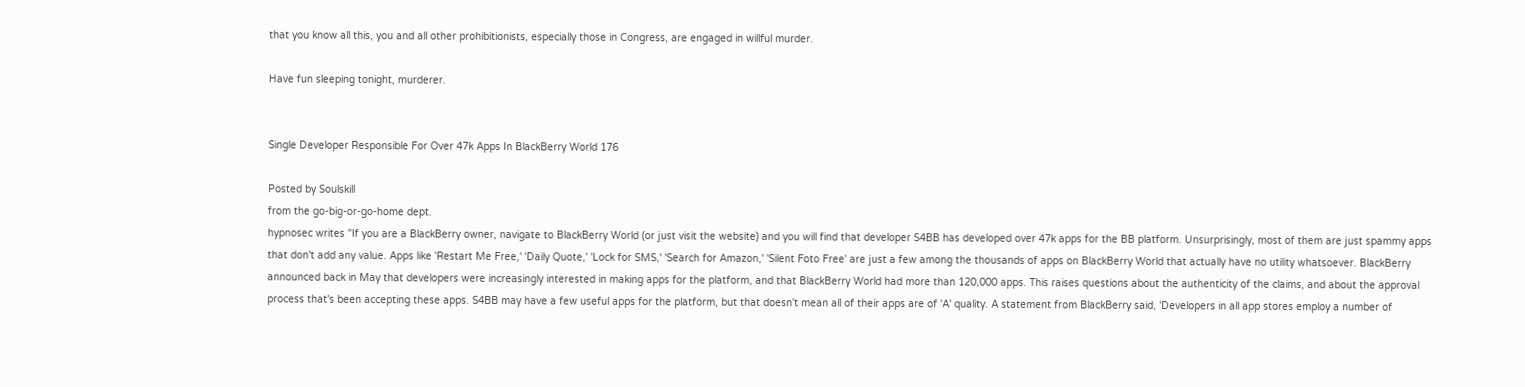that you know all this, you and all other prohibitionists, especially those in Congress, are engaged in willful murder.

Have fun sleeping tonight, murderer.


Single Developer Responsible For Over 47k Apps In BlackBerry World 176

Posted by Soulskill
from the go-big-or-go-home dept.
hypnosec writes "If you are a BlackBerry owner, navigate to BlackBerry World (or just visit the website) and you will find that developer S4BB has developed over 47k apps for the BB platform. Unsurprisingly, most of them are just spammy apps that don't add any value. Apps like 'Restart Me Free,' 'Daily Quote,' 'Lock for SMS,' 'Search for Amazon,' 'Silent Foto Free' are just a few among the thousands of apps on BlackBerry World that actually have no utility whatsoever. BlackBerry announced back in May that developers were increasingly interested in making apps for the platform, and that BlackBerry World had more than 120,000 apps. This raises questions about the authenticity of the claims, and about the approval process that's been accepting these apps. S4BB may have a few useful apps for the platform, but that doesn't mean all of their apps are of 'A' quality. A statement from BlackBerry said, 'Developers in all app stores employ a number of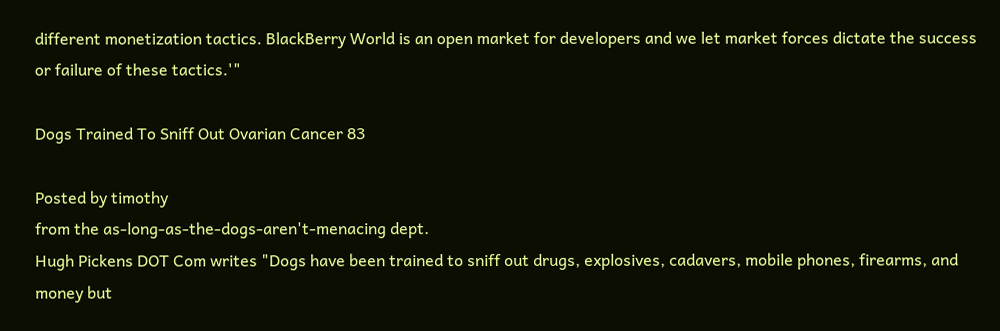different monetization tactics. BlackBerry World is an open market for developers and we let market forces dictate the success or failure of these tactics.'"

Dogs Trained To Sniff Out Ovarian Cancer 83

Posted by timothy
from the as-long-as-the-dogs-aren't-menacing dept.
Hugh Pickens DOT Com writes "Dogs have been trained to sniff out drugs, explosives, cadavers, mobile phones, firearms, and money but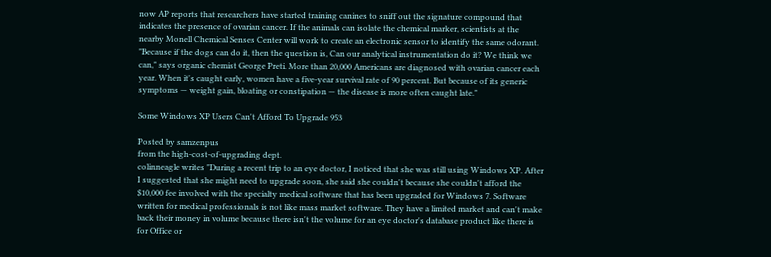now AP reports that researchers have started training canines to sniff out the signature compound that indicates the presence of ovarian cancer. If the animals can isolate the chemical marker, scientists at the nearby Monell Chemical Senses Center will work to create an electronic sensor to identify the same odorant. "Because if the dogs can do it, then the question is, Can our analytical instrumentation do it? We think we can," says organic chemist George Preti. More than 20,000 Americans are diagnosed with ovarian cancer each year. When it's caught early, women have a five-year survival rate of 90 percent. But because of its generic symptoms — weight gain, bloating or constipation — the disease is more often caught late."

Some Windows XP Users Can't Afford To Upgrade 953

Posted by samzenpus
from the high-cost-of-upgrading dept.
colinneagle writes "During a recent trip to an eye doctor, I noticed that she was still using Windows XP. After I suggested that she might need to upgrade soon, she said she couldn't because she couldn't afford the $10,000 fee involved with the specialty medical software that has been upgraded for Windows 7. Software written for medical professionals is not like mass market software. They have a limited market and can't make back their money in volume because there isn't the volume for an eye doctor's database product like there is for Office or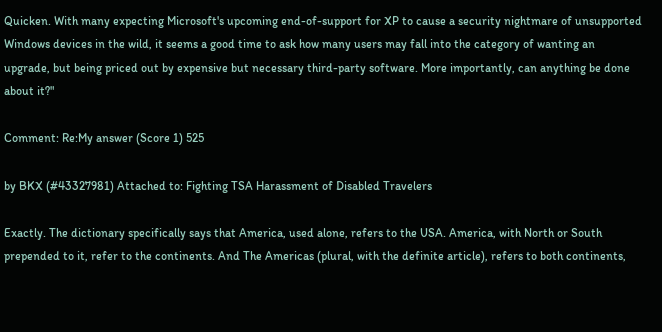Quicken. With many expecting Microsoft's upcoming end-of-support for XP to cause a security nightmare of unsupported Windows devices in the wild, it seems a good time to ask how many users may fall into the category of wanting an upgrade, but being priced out by expensive but necessary third-party software. More importantly, can anything be done about it?"

Comment: Re:My answer (Score 1) 525

by BKX (#43327981) Attached to: Fighting TSA Harassment of Disabled Travelers

Exactly. The dictionary specifically says that America, used alone, refers to the USA. America, with North or South prepended to it, refer to the continents. And The Americas (plural, with the definite article), refers to both continents,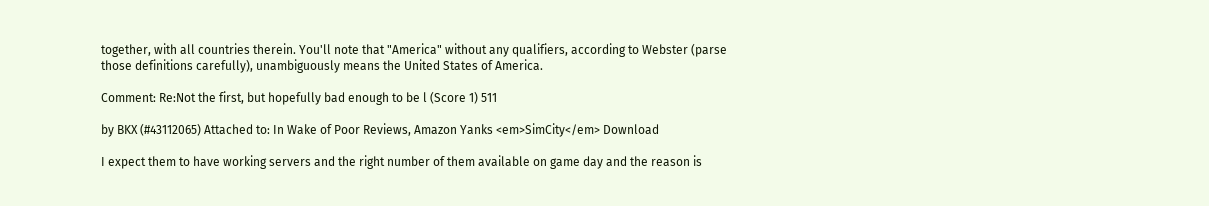together, with all countries therein. You'll note that "America" without any qualifiers, according to Webster (parse those definitions carefully), unambiguously means the United States of America.

Comment: Re:Not the first, but hopefully bad enough to be l (Score 1) 511

by BKX (#43112065) Attached to: In Wake of Poor Reviews, Amazon Yanks <em>SimCity</em> Download

I expect them to have working servers and the right number of them available on game day and the reason is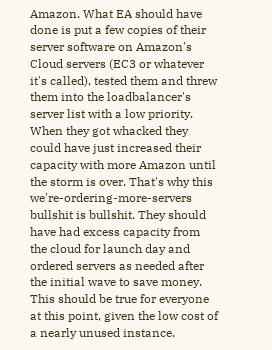Amazon. What EA should have done is put a few copies of their server software on Amazon's Cloud servers (EC3 or whatever it's called), tested them and threw them into the loadbalancer's server list with a low priority. When they got whacked they could have just increased their capacity with more Amazon until the storm is over. That's why this we're-ordering-more-servers bullshit is bullshit. They should have had excess capacity from the cloud for launch day and ordered servers as needed after the initial wave to save money. This should be true for everyone at this point, given the low cost of a nearly unused instance.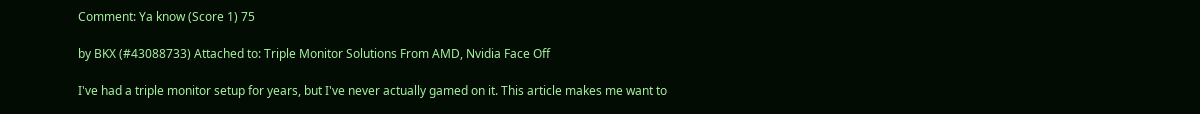Comment: Ya know (Score 1) 75

by BKX (#43088733) Attached to: Triple Monitor Solutions From AMD, Nvidia Face Off

I've had a triple monitor setup for years, but I've never actually gamed on it. This article makes me want to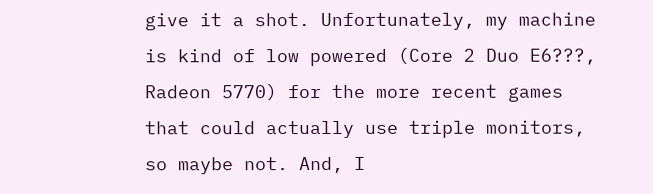give it a shot. Unfortunately, my machine is kind of low powered (Core 2 Duo E6???, Radeon 5770) for the more recent games that could actually use triple monitors, so maybe not. And, I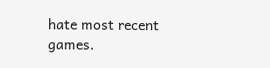hate most recent games.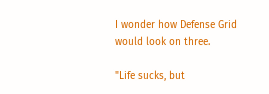I wonder how Defense Grid would look on three.

"Life sucks, but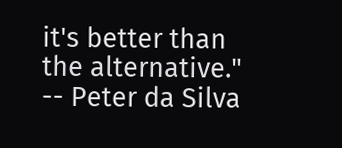it's better than the alternative." -- Peter da Silva